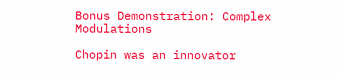Bonus Demonstration: Complex Modulations

Chopin was an innovator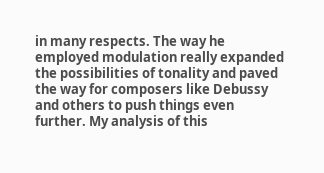in many respects. The way he employed modulation really expanded the possibilities of tonality and paved the way for composers like Debussy and others to push things even further. My analysis of this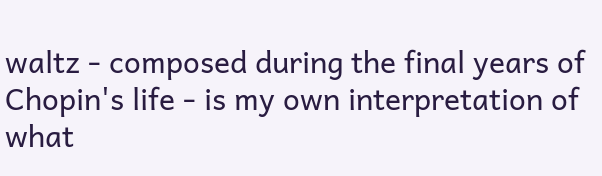waltz - composed during the final years of Chopin's life - is my own interpretation of what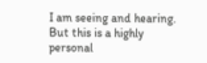I am seeing and hearing. But this is a highly personal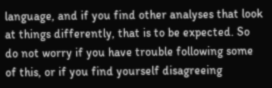language, and if you find other analyses that look at things differently, that is to be expected. So do not worry if you have trouble following some of this, or if you find yourself disagreeing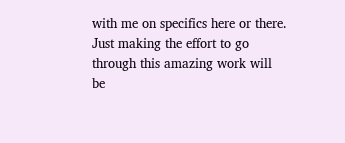with me on specifics here or there. Just making the effort to go through this amazing work will be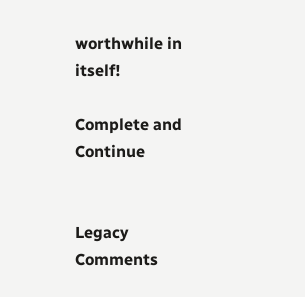worthwhile in itself!

Complete and Continue


Legacy Comments